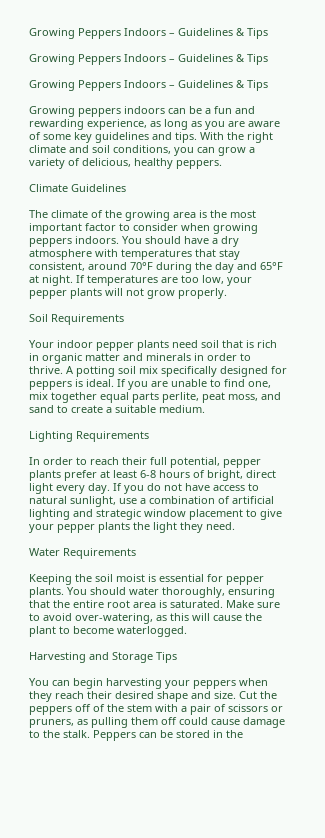Growing Peppers Indoors – Guidelines & Tips

Growing Peppers Indoors – Guidelines & Tips

Growing Peppers Indoors – Guidelines & Tips

Growing peppers indoors can be a fun and rewarding experience, as long as you are aware of some key guidelines and tips. With the right climate and soil conditions, you can grow a variety of delicious, healthy peppers.

Climate Guidelines

The climate of the growing area is the most important factor to consider when growing peppers indoors. You should have a dry atmosphere with temperatures that stay consistent, around 70°F during the day and 65°F at night. If temperatures are too low, your pepper plants will not grow properly.

Soil Requirements

Your indoor pepper plants need soil that is rich in organic matter and minerals in order to thrive. A potting soil mix specifically designed for peppers is ideal. If you are unable to find one, mix together equal parts perlite, peat moss, and sand to create a suitable medium.

Lighting Requirements

In order to reach their full potential, pepper plants prefer at least 6-8 hours of bright, direct light every day. If you do not have access to natural sunlight, use a combination of artificial lighting and strategic window placement to give your pepper plants the light they need.

Water Requirements

Keeping the soil moist is essential for pepper plants. You should water thoroughly, ensuring that the entire root area is saturated. Make sure to avoid over-watering, as this will cause the plant to become waterlogged.

Harvesting and Storage Tips

You can begin harvesting your peppers when they reach their desired shape and size. Cut the peppers off of the stem with a pair of scissors or pruners, as pulling them off could cause damage to the stalk. Peppers can be stored in the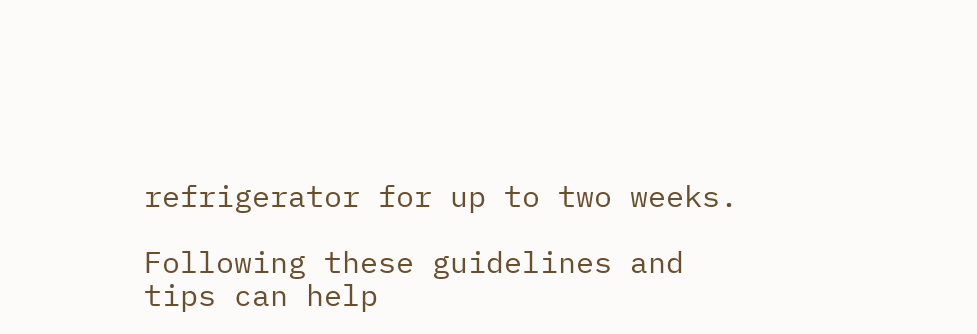refrigerator for up to two weeks.

Following these guidelines and tips can help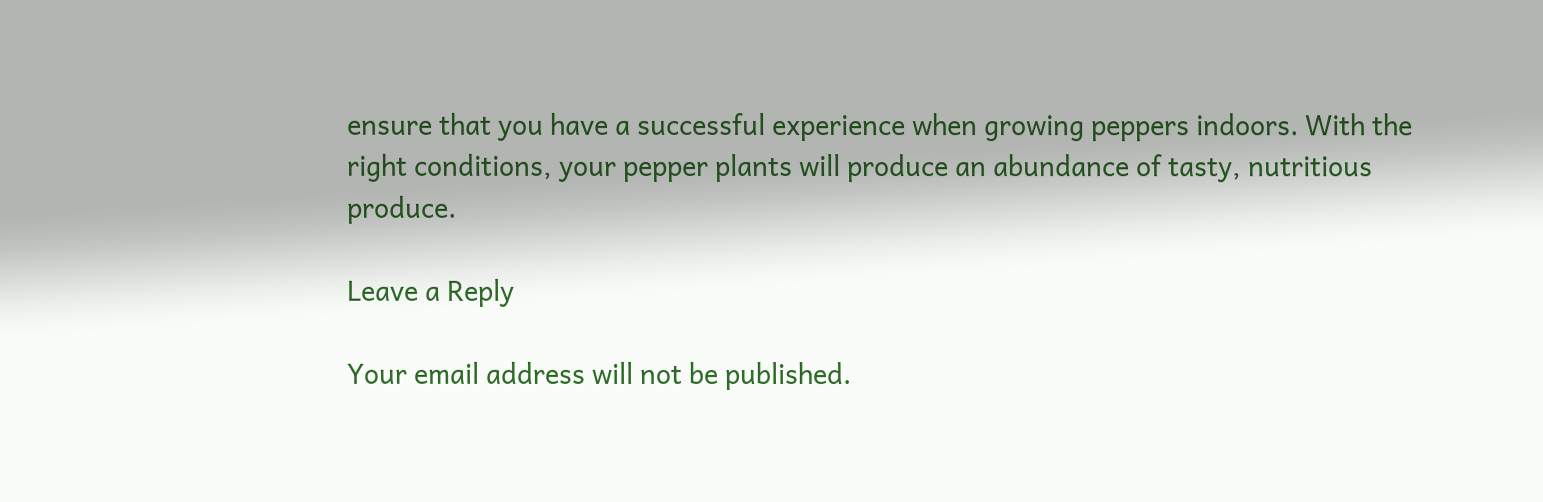ensure that you have a successful experience when growing peppers indoors. With the right conditions, your pepper plants will produce an abundance of tasty, nutritious produce.

Leave a Reply

Your email address will not be published.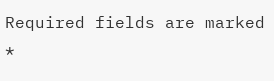Required fields are marked *